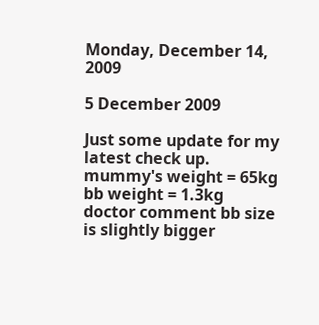Monday, December 14, 2009

5 December 2009

Just some update for my latest check up.
mummy's weight = 65kg
bb weight = 1.3kg
doctor comment bb size is slightly bigger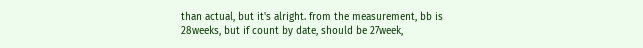than actual, but it's alright. from the measurement, bb is 28weeks, but if count by date, should be 27week,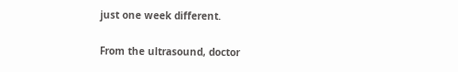just one week different.

From the ultrasound, doctor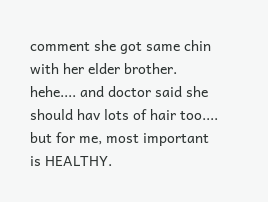comment she got same chin with her elder brother. hehe.... and doctor said she should hav lots of hair too.... but for me, most important is HEALTHY.